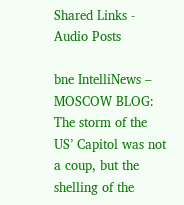Shared Links - Audio Posts

bne IntelliNews – MOSCOW BLOG: The storm of the US’ Capitol was not a coup, but the shelling of the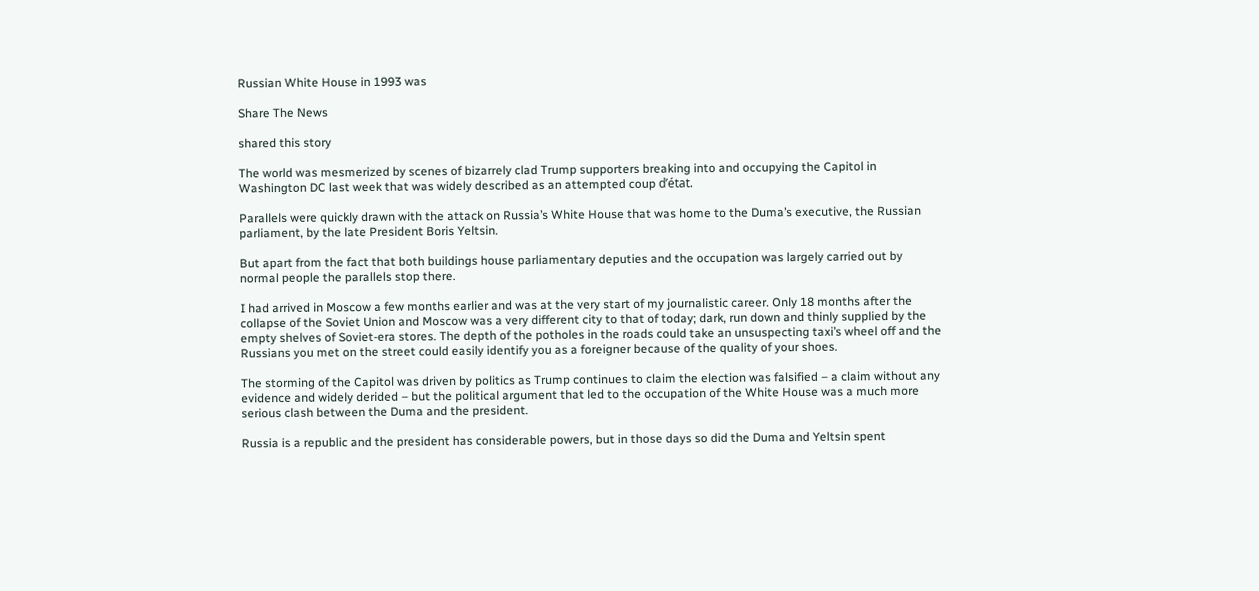Russian White House in 1993 was

Share The News

shared this story

The world was mesmerized by scenes of bizarrely clad Trump supporters breaking into and occupying the Capitol in Washington DC last week that was widely described as an attempted coup d’état.

Parallels were quickly drawn with the attack on Russia’s White House that was home to the Duma’s executive, the Russian parliament, by the late President Boris Yeltsin.

But apart from the fact that both buildings house parliamentary deputies and the occupation was largely carried out by normal people the parallels stop there.

I had arrived in Moscow a few months earlier and was at the very start of my journalistic career. Only 18 months after the collapse of the Soviet Union and Moscow was a very different city to that of today; dark, run down and thinly supplied by the empty shelves of Soviet-era stores. The depth of the potholes in the roads could take an unsuspecting taxi’s wheel off and the Russians you met on the street could easily identify you as a foreigner because of the quality of your shoes.

The storming of the Capitol was driven by politics as Trump continues to claim the election was falsified – a claim without any evidence and widely derided – but the political argument that led to the occupation of the White House was a much more serious clash between the Duma and the president.

Russia is a republic and the president has considerable powers, but in those days so did the Duma and Yeltsin spent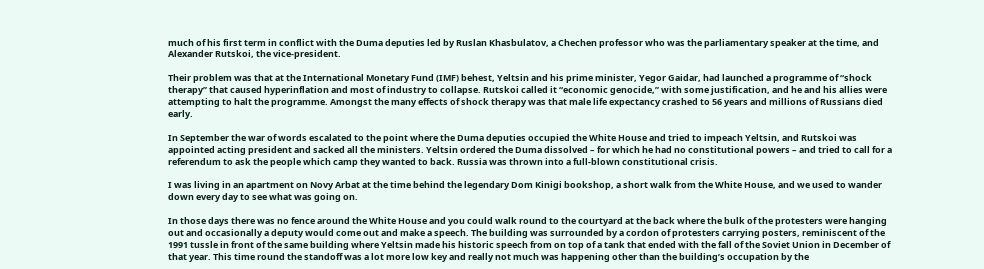much of his first term in conflict with the Duma deputies led by Ruslan Khasbulatov, a Chechen professor who was the parliamentary speaker at the time, and Alexander Rutskoi, the vice-president.

Their problem was that at the International Monetary Fund (IMF) behest, Yeltsin and his prime minister, Yegor Gaidar, had launched a programme of “shock therapy” that caused hyperinflation and most of industry to collapse. Rutskoi called it “economic genocide,” with some justification, and he and his allies were attempting to halt the programme. Amongst the many effects of shock therapy was that male life expectancy crashed to 56 years and millions of Russians died early.

In September the war of words escalated to the point where the Duma deputies occupied the White House and tried to impeach Yeltsin, and Rutskoi was appointed acting president and sacked all the ministers. Yeltsin ordered the Duma dissolved – for which he had no constitutional powers – and tried to call for a referendum to ask the people which camp they wanted to back. Russia was thrown into a full-blown constitutional crisis.

I was living in an apartment on Novy Arbat at the time behind the legendary Dom Kinigi bookshop, a short walk from the White House, and we used to wander down every day to see what was going on.

In those days there was no fence around the White House and you could walk round to the courtyard at the back where the bulk of the protesters were hanging out and occasionally a deputy would come out and make a speech. The building was surrounded by a cordon of protesters carrying posters, reminiscent of the 1991 tussle in front of the same building where Yeltsin made his historic speech from on top of a tank that ended with the fall of the Soviet Union in December of that year. This time round the standoff was a lot more low key and really not much was happening other than the building’s occupation by the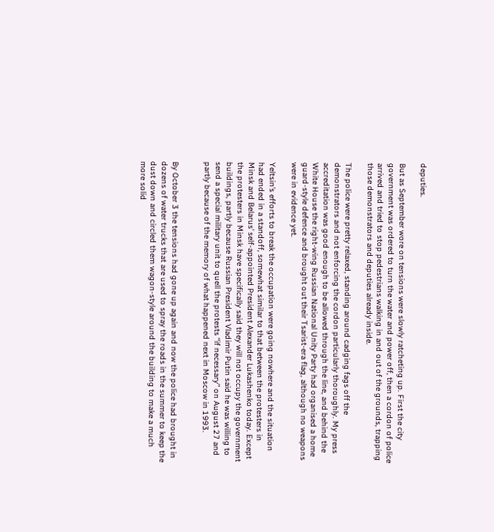deputies.

But as September wore on tensions were slowly ratcheting up. First the city government was ordered to turn the water and power off, then a cordon of police arrived and tried to stop pedestrians walking in and out of the grounds, trapping those demonstrators and deputies already inside.

The police were pretty relaxed, standing around cadging fags off the demonstrators and not enforcing the cordon particularly thoroughly. My press accreditation was good enough to be allowed through the line, and behind the White House the right-wing Russian National Unity Party had organised a home guard-style defence and brought out their Tsarist-era flag, although no weapons were in evidence yet.

Yeltsin’s efforts to break the occupation were going nowhere and the situation had ended in a standoff, somewhat similar to that between the protesters in Minsk and Belarus’ self-appointed President Alexander Lukashenko today. Except the protesters in Minsk have specifically said they will not occupy the government buildings, partly because Russian President Vladimir Putin said he was willing to send a special military unit to quell the protests “if necessary” on August 27 and partly because of the memory of what happened next in Moscow in 1993.


By October 3 the tensions had gone up again and now the police had brought in dozens of water trucks that are used to spray the roads in the summer to keep the dust down and circled them wagon-style around the building to make a much more solid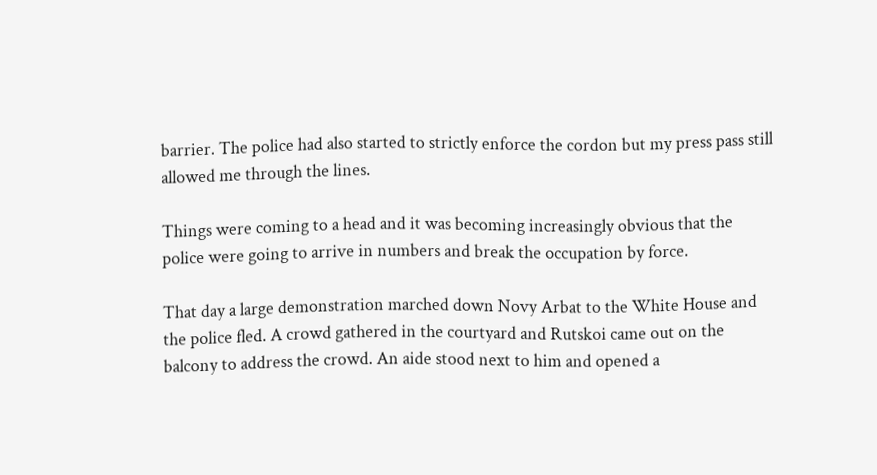barrier. The police had also started to strictly enforce the cordon but my press pass still allowed me through the lines.

Things were coming to a head and it was becoming increasingly obvious that the police were going to arrive in numbers and break the occupation by force.

That day a large demonstration marched down Novy Arbat to the White House and the police fled. A crowd gathered in the courtyard and Rutskoi came out on the balcony to address the crowd. An aide stood next to him and opened a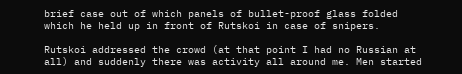brief case out of which panels of bullet-proof glass folded which he held up in front of Rutskoi in case of snipers.

Rutskoi addressed the crowd (at that point I had no Russian at all) and suddenly there was activity all around me. Men started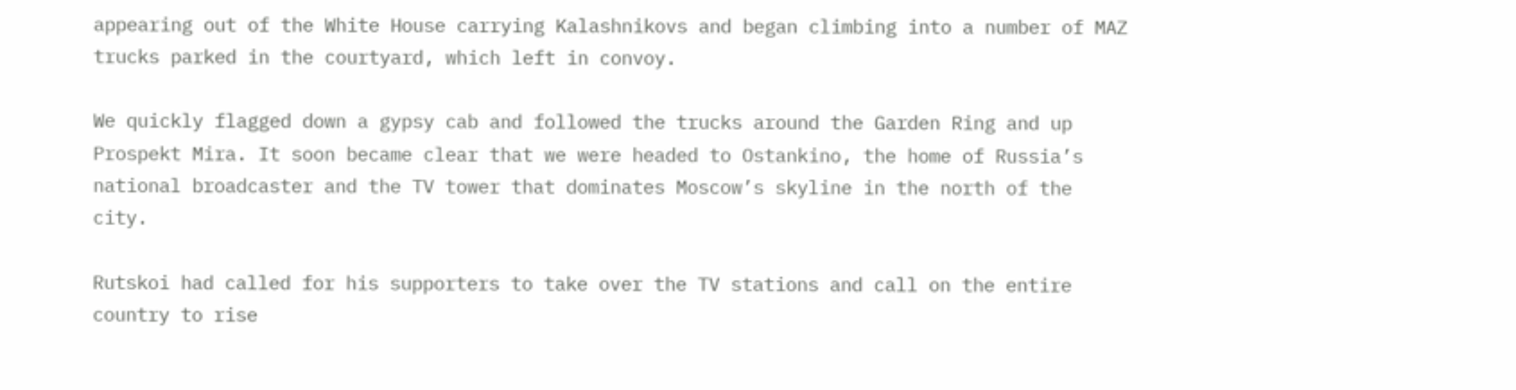appearing out of the White House carrying Kalashnikovs and began climbing into a number of MAZ trucks parked in the courtyard, which left in convoy.

We quickly flagged down a gypsy cab and followed the trucks around the Garden Ring and up Prospekt Mira. It soon became clear that we were headed to Ostankino, the home of Russia’s national broadcaster and the TV tower that dominates Moscow’s skyline in the north of the city.

Rutskoi had called for his supporters to take over the TV stations and call on the entire country to rise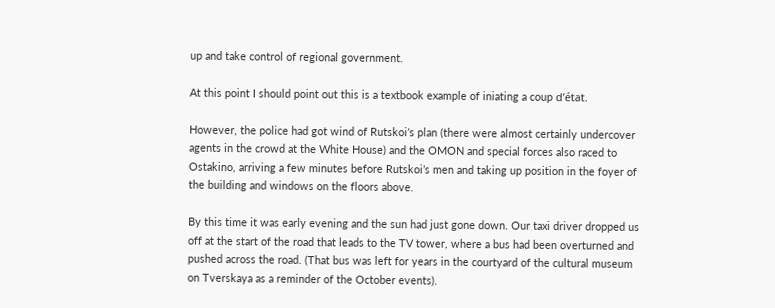up and take control of regional government.

At this point I should point out this is a textbook example of iniating a coup d’état.

However, the police had got wind of Rutskoi’s plan (there were almost certainly undercover agents in the crowd at the White House) and the OMON and special forces also raced to Ostakino, arriving a few minutes before Rutskoi’s men and taking up position in the foyer of the building and windows on the floors above.

By this time it was early evening and the sun had just gone down. Our taxi driver dropped us off at the start of the road that leads to the TV tower, where a bus had been overturned and pushed across the road. (That bus was left for years in the courtyard of the cultural museum on Tverskaya as a reminder of the October events).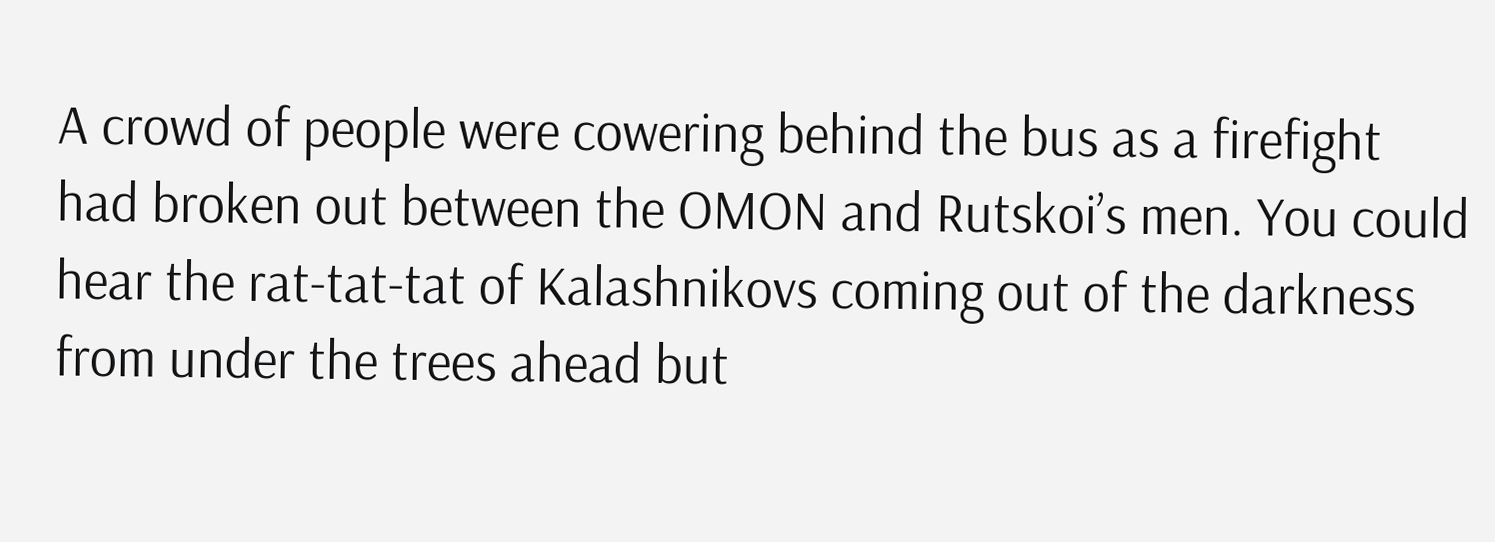A crowd of people were cowering behind the bus as a firefight had broken out between the OMON and Rutskoi’s men. You could hear the rat-tat-tat of Kalashnikovs coming out of the darkness from under the trees ahead but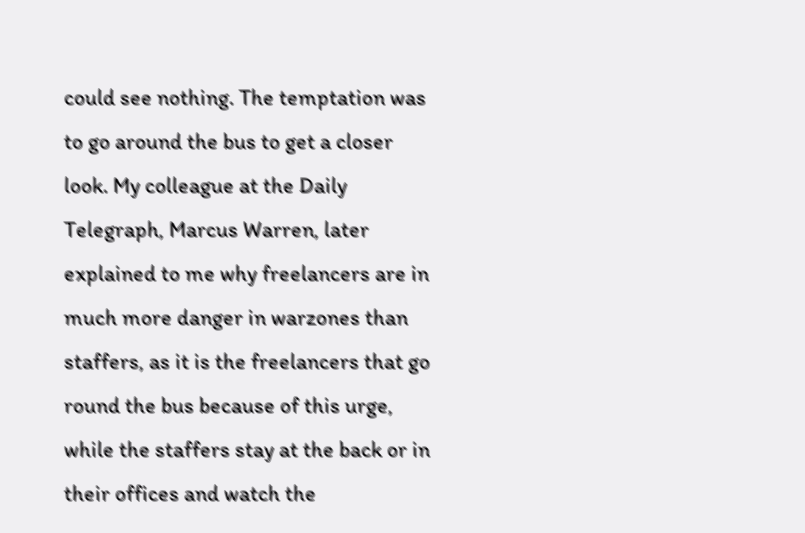could see nothing. The temptation was to go around the bus to get a closer look. My colleague at the Daily Telegraph, Marcus Warren, later explained to me why freelancers are in much more danger in warzones than staffers, as it is the freelancers that go round the bus because of this urge, while the staffers stay at the back or in their offices and watch the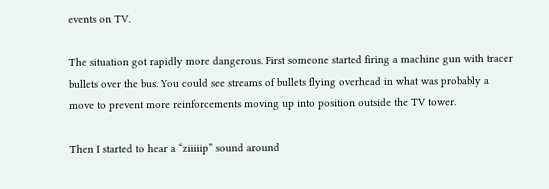events on TV.

The situation got rapidly more dangerous. First someone started firing a machine gun with tracer bullets over the bus. You could see streams of bullets flying overhead in what was probably a move to prevent more reinforcements moving up into position outside the TV tower.

Then I started to hear a “ziiiiip” sound around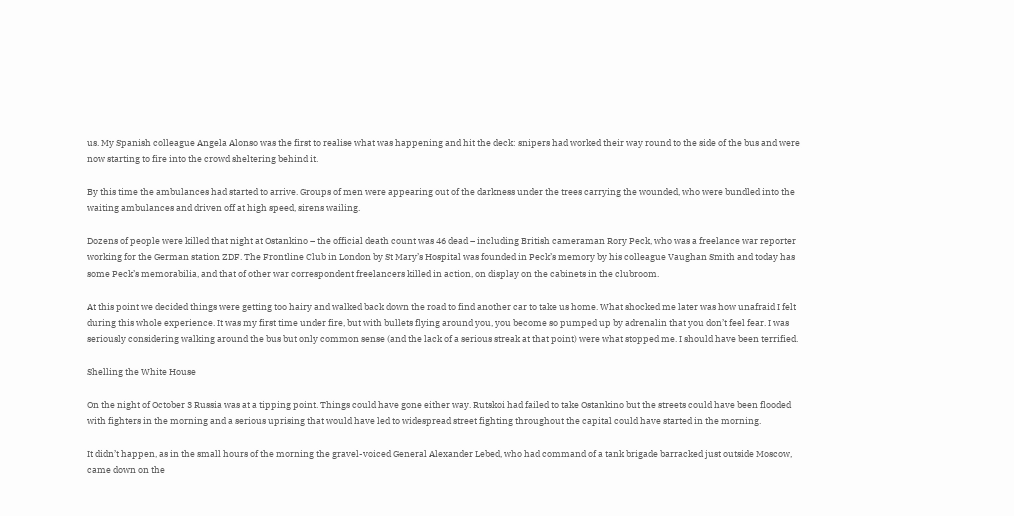us. My Spanish colleague Angela Alonso was the first to realise what was happening and hit the deck: snipers had worked their way round to the side of the bus and were now starting to fire into the crowd sheltering behind it.

By this time the ambulances had started to arrive. Groups of men were appearing out of the darkness under the trees carrying the wounded, who were bundled into the waiting ambulances and driven off at high speed, sirens wailing.

Dozens of people were killed that night at Ostankino – the official death count was 46 dead – including British cameraman Rory Peck, who was a freelance war reporter working for the German station ZDF. The Frontline Club in London by St Mary’s Hospital was founded in Peck’s memory by his colleague Vaughan Smith and today has some Peck’s memorabilia, and that of other war correspondent freelancers killed in action, on display on the cabinets in the clubroom.

At this point we decided things were getting too hairy and walked back down the road to find another car to take us home. What shocked me later was how unafraid I felt during this whole experience. It was my first time under fire, but with bullets flying around you, you become so pumped up by adrenalin that you don’t feel fear. I was seriously considering walking around the bus but only common sense (and the lack of a serious streak at that point) were what stopped me. I should have been terrified.

Shelling the White House

On the night of October 3 Russia was at a tipping point. Things could have gone either way. Rutskoi had failed to take Ostankino but the streets could have been flooded with fighters in the morning and a serious uprising that would have led to widespread street fighting throughout the capital could have started in the morning.

It didn’t happen, as in the small hours of the morning the gravel-voiced General Alexander Lebed, who had command of a tank brigade barracked just outside Moscow, came down on the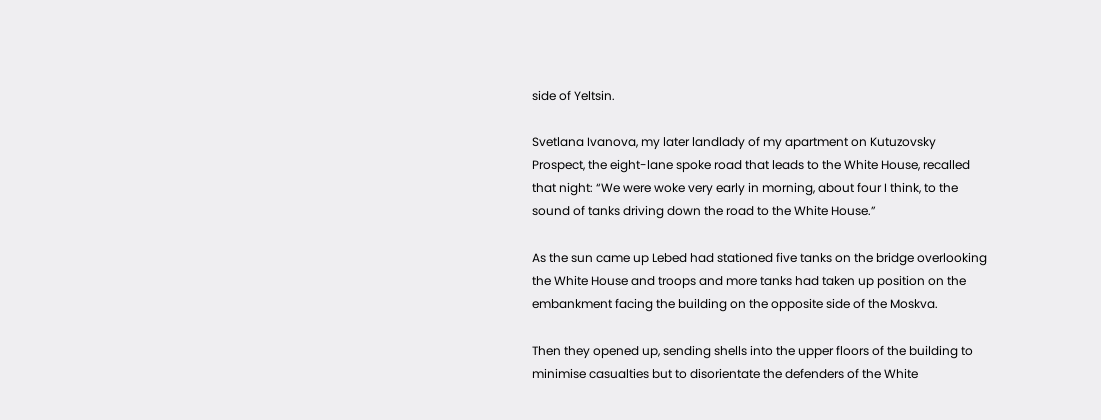side of Yeltsin.

Svetlana Ivanova, my later landlady of my apartment on Kutuzovsky Prospect, the eight-lane spoke road that leads to the White House, recalled that night: “We were woke very early in morning, about four I think, to the sound of tanks driving down the road to the White House.”

As the sun came up Lebed had stationed five tanks on the bridge overlooking the White House and troops and more tanks had taken up position on the embankment facing the building on the opposite side of the Moskva.

Then they opened up, sending shells into the upper floors of the building to minimise casualties but to disorientate the defenders of the White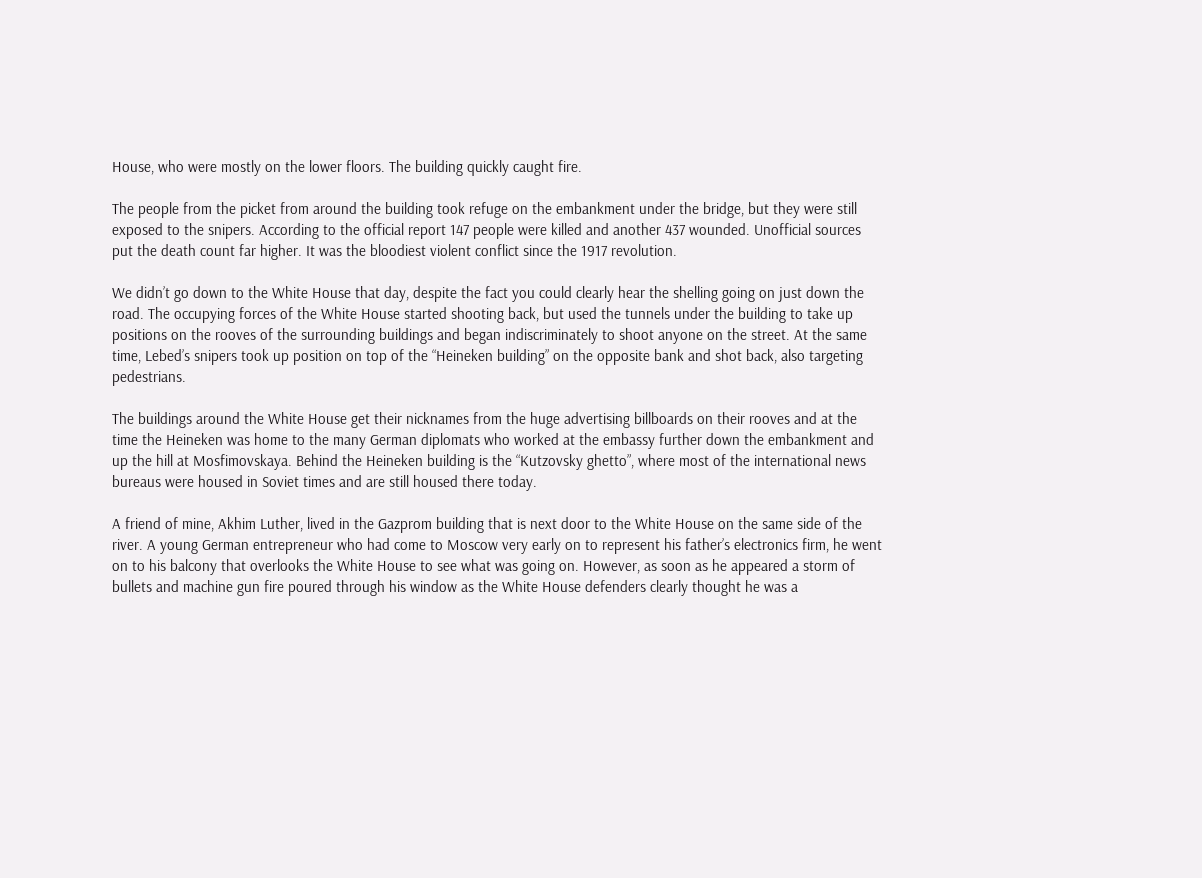House, who were mostly on the lower floors. The building quickly caught fire.

The people from the picket from around the building took refuge on the embankment under the bridge, but they were still exposed to the snipers. According to the official report 147 people were killed and another 437 wounded. Unofficial sources put the death count far higher. It was the bloodiest violent conflict since the 1917 revolution.

We didn’t go down to the White House that day, despite the fact you could clearly hear the shelling going on just down the road. The occupying forces of the White House started shooting back, but used the tunnels under the building to take up positions on the rooves of the surrounding buildings and began indiscriminately to shoot anyone on the street. At the same time, Lebed’s snipers took up position on top of the “Heineken building” on the opposite bank and shot back, also targeting pedestrians.

The buildings around the White House get their nicknames from the huge advertising billboards on their rooves and at the time the Heineken was home to the many German diplomats who worked at the embassy further down the embankment and up the hill at Mosfimovskaya. Behind the Heineken building is the “Kutzovsky ghetto”, where most of the international news bureaus were housed in Soviet times and are still housed there today.

A friend of mine, Akhim Luther, lived in the Gazprom building that is next door to the White House on the same side of the river. A young German entrepreneur who had come to Moscow very early on to represent his father’s electronics firm, he went on to his balcony that overlooks the White House to see what was going on. However, as soon as he appeared a storm of bullets and machine gun fire poured through his window as the White House defenders clearly thought he was a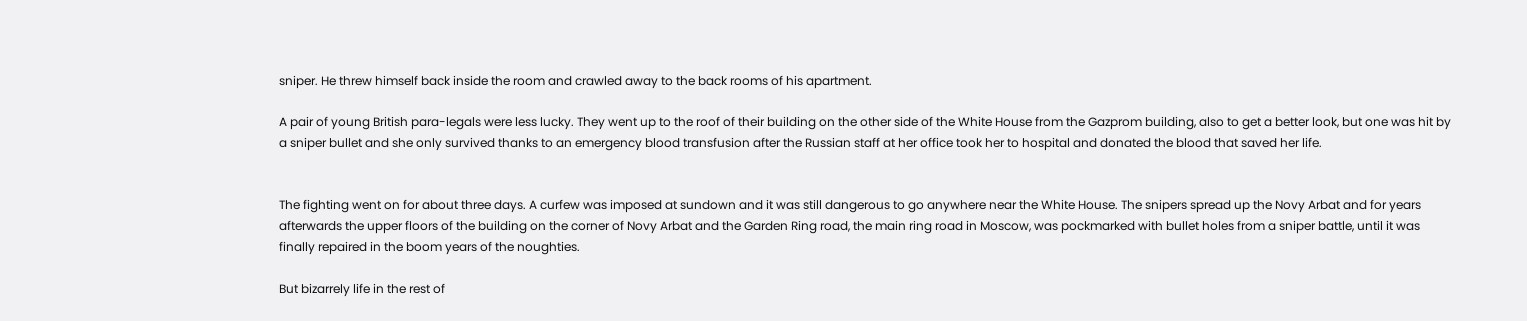sniper. He threw himself back inside the room and crawled away to the back rooms of his apartment.

A pair of young British para-legals were less lucky. They went up to the roof of their building on the other side of the White House from the Gazprom building, also to get a better look, but one was hit by a sniper bullet and she only survived thanks to an emergency blood transfusion after the Russian staff at her office took her to hospital and donated the blood that saved her life.


The fighting went on for about three days. A curfew was imposed at sundown and it was still dangerous to go anywhere near the White House. The snipers spread up the Novy Arbat and for years afterwards the upper floors of the building on the corner of Novy Arbat and the Garden Ring road, the main ring road in Moscow, was pockmarked with bullet holes from a sniper battle, until it was finally repaired in the boom years of the noughties.

But bizarrely life in the rest of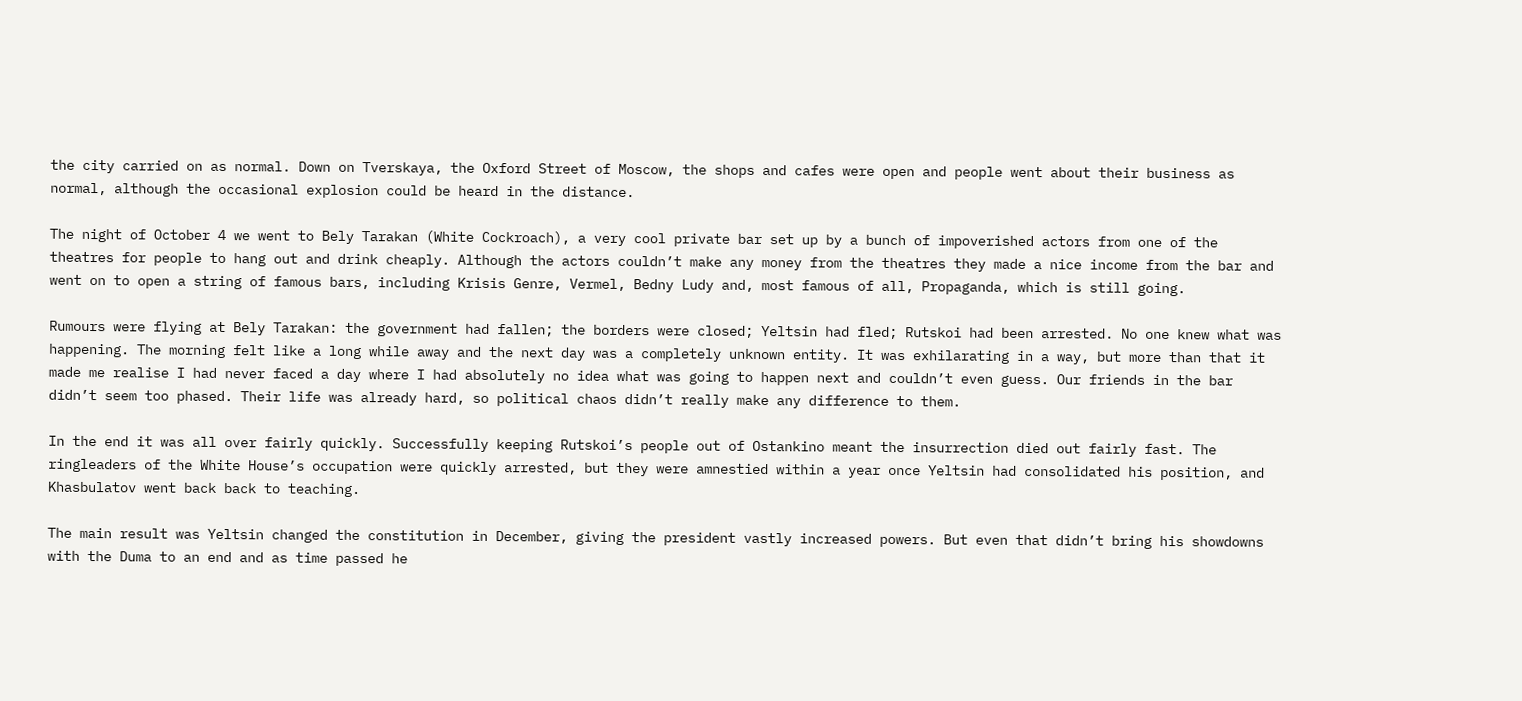the city carried on as normal. Down on Tverskaya, the Oxford Street of Moscow, the shops and cafes were open and people went about their business as normal, although the occasional explosion could be heard in the distance.

The night of October 4 we went to Bely Tarakan (White Cockroach), a very cool private bar set up by a bunch of impoverished actors from one of the theatres for people to hang out and drink cheaply. Although the actors couldn’t make any money from the theatres they made a nice income from the bar and went on to open a string of famous bars, including Krisis Genre, Vermel, Bedny Ludy and, most famous of all, Propaganda, which is still going.

Rumours were flying at Bely Tarakan: the government had fallen; the borders were closed; Yeltsin had fled; Rutskoi had been arrested. No one knew what was happening. The morning felt like a long while away and the next day was a completely unknown entity. It was exhilarating in a way, but more than that it made me realise I had never faced a day where I had absolutely no idea what was going to happen next and couldn’t even guess. Our friends in the bar didn’t seem too phased. Their life was already hard, so political chaos didn’t really make any difference to them.

In the end it was all over fairly quickly. Successfully keeping Rutskoi’s people out of Ostankino meant the insurrection died out fairly fast. The ringleaders of the White House’s occupation were quickly arrested, but they were amnestied within a year once Yeltsin had consolidated his position, and Khasbulatov went back back to teaching.

The main result was Yeltsin changed the constitution in December, giving the president vastly increased powers. But even that didn’t bring his showdowns with the Duma to an end and as time passed he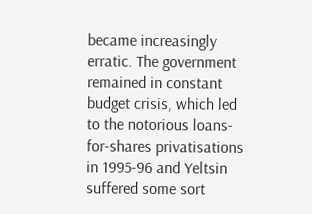became increasingly erratic. The government remained in constant budget crisis, which led to the notorious loans-for-shares privatisations in 1995-96 and Yeltsin suffered some sort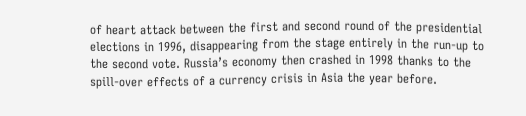of heart attack between the first and second round of the presidential elections in 1996, disappearing from the stage entirely in the run-up to the second vote. Russia’s economy then crashed in 1998 thanks to the spill-over effects of a currency crisis in Asia the year before.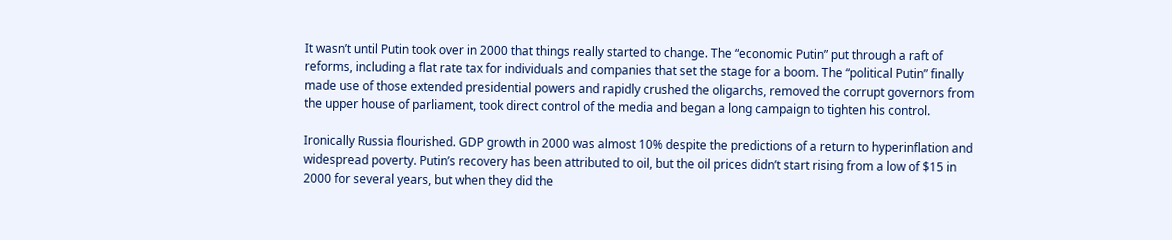It wasn’t until Putin took over in 2000 that things really started to change. The “economic Putin” put through a raft of reforms, including a flat rate tax for individuals and companies that set the stage for a boom. The “political Putin” finally made use of those extended presidential powers and rapidly crushed the oligarchs, removed the corrupt governors from the upper house of parliament, took direct control of the media and began a long campaign to tighten his control.

Ironically Russia flourished. GDP growth in 2000 was almost 10% despite the predictions of a return to hyperinflation and widespread poverty. Putin’s recovery has been attributed to oil, but the oil prices didn’t start rising from a low of $15 in 2000 for several years, but when they did the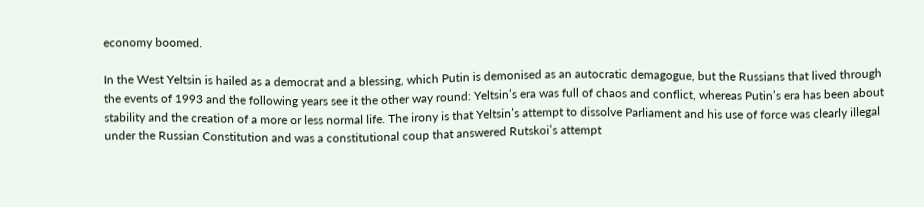economy boomed.

In the West Yeltsin is hailed as a democrat and a blessing, which Putin is demonised as an autocratic demagogue, but the Russians that lived through the events of 1993 and the following years see it the other way round: Yeltsin’s era was full of chaos and conflict, whereas Putin’s era has been about stability and the creation of a more or less normal life. The irony is that Yeltsin’s attempt to dissolve Parliament and his use of force was clearly illegal under the Russian Constitution and was a constitutional coup that answered Rutskoi’s attempt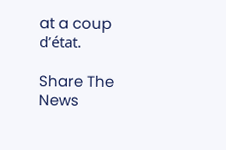at a coup d’état.

Share The News